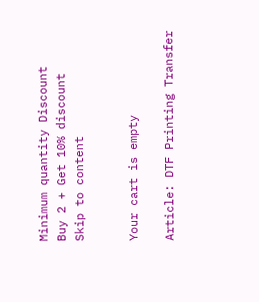Minimum quantity Discount
Buy 2 + Get 10% discount
Skip to content


Your cart is empty

Article: DTF Printing Transfer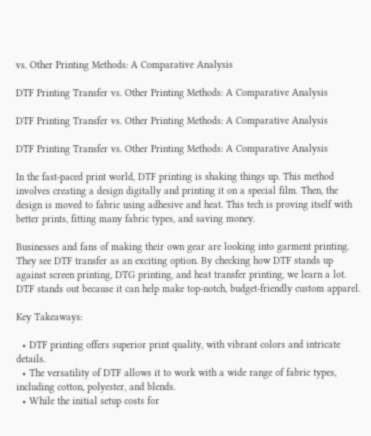vs. Other Printing Methods: A Comparative Analysis

DTF Printing Transfer vs. Other Printing Methods: A Comparative Analysis

DTF Printing Transfer vs. Other Printing Methods: A Comparative Analysis

DTF Printing Transfer vs. Other Printing Methods: A Comparative Analysis

In the fast-paced print world, DTF printing is shaking things up. This method involves creating a design digitally and printing it on a special film. Then, the design is moved to fabric using adhesive and heat. This tech is proving itself with better prints, fitting many fabric types, and saving money.

Businesses and fans of making their own gear are looking into garment printing. They see DTF transfer as an exciting option. By checking how DTF stands up against screen printing, DTG printing, and heat transfer printing, we learn a lot. DTF stands out because it can help make top-notch, budget-friendly custom apparel.

Key Takeaways:

  • DTF printing offers superior print quality, with vibrant colors and intricate details.
  • The versatility of DTF allows it to work with a wide range of fabric types, including cotton, polyester, and blends.
  • While the initial setup costs for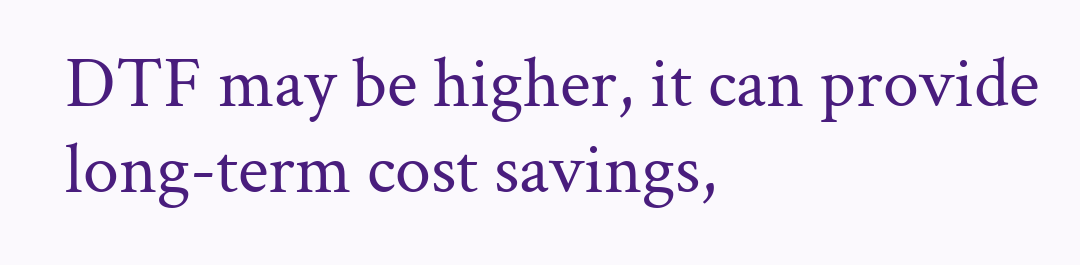DTF may be higher, it can provide long-term cost savings,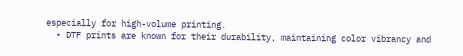especially for high-volume printing.
  • DTF prints are known for their durability, maintaining color vibrancy and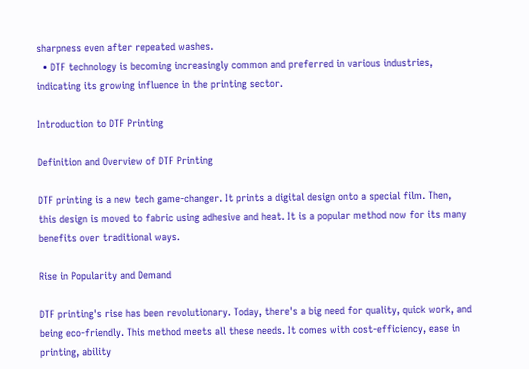sharpness even after repeated washes.
  • DTF technology is becoming increasingly common and preferred in various industries, indicating its growing influence in the printing sector.

Introduction to DTF Printing

Definition and Overview of DTF Printing

DTF printing is a new tech game-changer. It prints a digital design onto a special film. Then, this design is moved to fabric using adhesive and heat. It is a popular method now for its many benefits over traditional ways.

Rise in Popularity and Demand

DTF printing's rise has been revolutionary. Today, there's a big need for quality, quick work, and being eco-friendly. This method meets all these needs. It comes with cost-efficiency, ease in printing, ability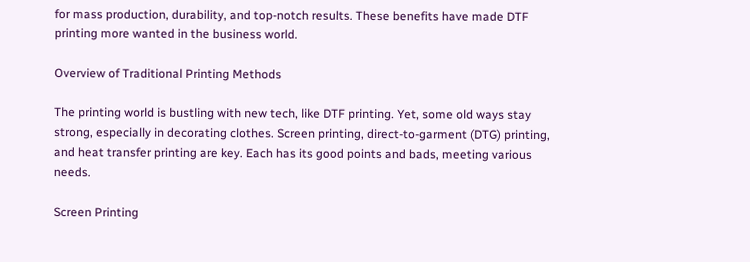for mass production, durability, and top-notch results. These benefits have made DTF printing more wanted in the business world.

Overview of Traditional Printing Methods

The printing world is bustling with new tech, like DTF printing. Yet, some old ways stay strong, especially in decorating clothes. Screen printing, direct-to-garment (DTG) printing, and heat transfer printing are key. Each has its good points and bads, meeting various needs.

Screen Printing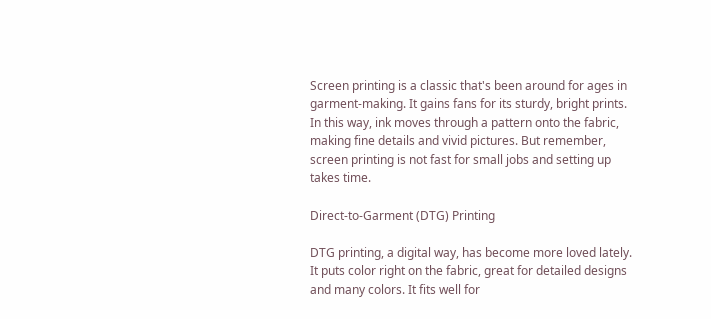Screen printing is a classic that's been around for ages in garment-making. It gains fans for its sturdy, bright prints. In this way, ink moves through a pattern onto the fabric, making fine details and vivid pictures. But remember, screen printing is not fast for small jobs and setting up takes time.

Direct-to-Garment (DTG) Printing

DTG printing, a digital way, has become more loved lately. It puts color right on the fabric, great for detailed designs and many colors. It fits well for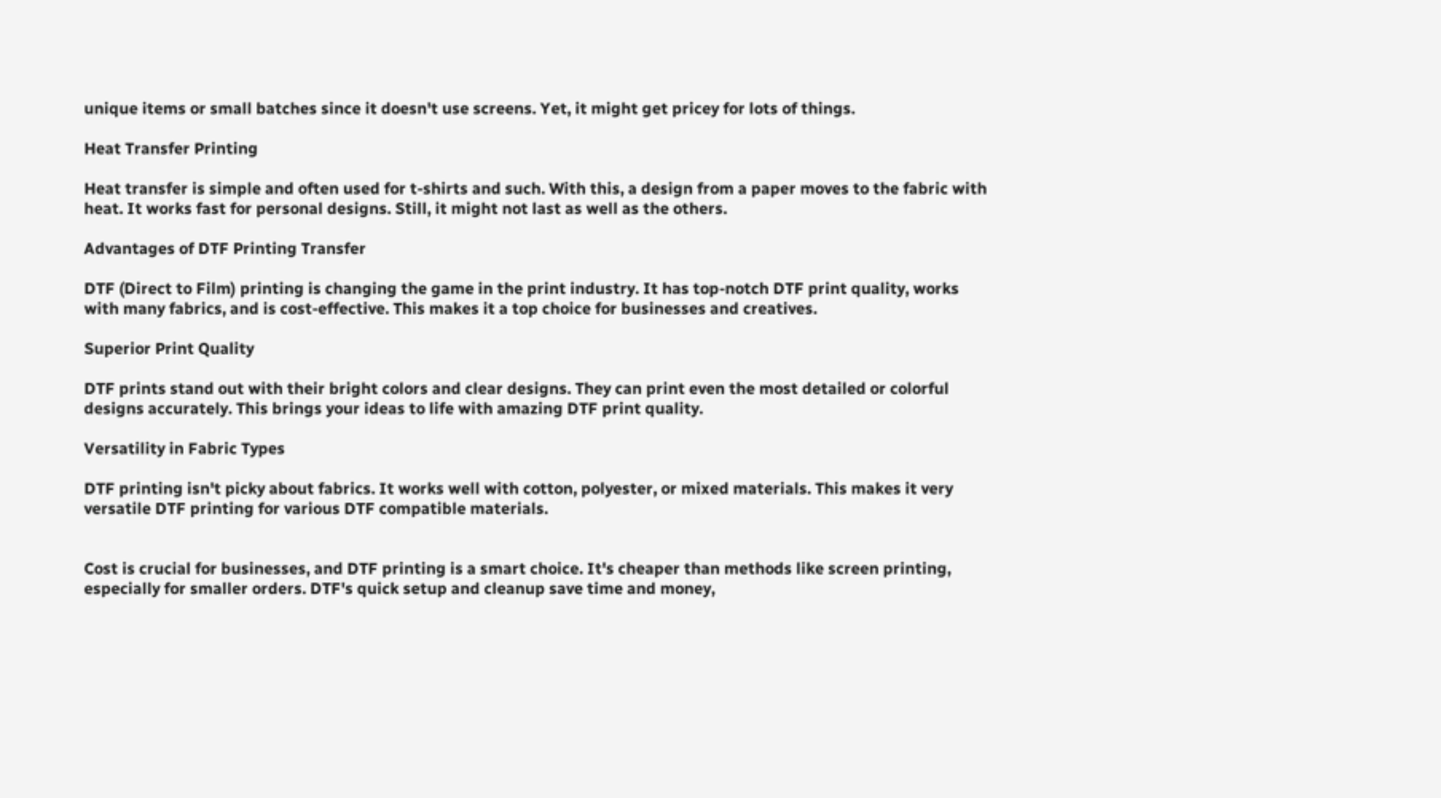unique items or small batches since it doesn't use screens. Yet, it might get pricey for lots of things.

Heat Transfer Printing

Heat transfer is simple and often used for t-shirts and such. With this, a design from a paper moves to the fabric with heat. It works fast for personal designs. Still, it might not last as well as the others.

Advantages of DTF Printing Transfer

DTF (Direct to Film) printing is changing the game in the print industry. It has top-notch DTF print quality, works with many fabrics, and is cost-effective. This makes it a top choice for businesses and creatives.

Superior Print Quality

DTF prints stand out with their bright colors and clear designs. They can print even the most detailed or colorful designs accurately. This brings your ideas to life with amazing DTF print quality.

Versatility in Fabric Types

DTF printing isn't picky about fabrics. It works well with cotton, polyester, or mixed materials. This makes it very versatile DTF printing for various DTF compatible materials.


Cost is crucial for businesses, and DTF printing is a smart choice. It's cheaper than methods like screen printing, especially for smaller orders. DTF's quick setup and cleanup save time and money,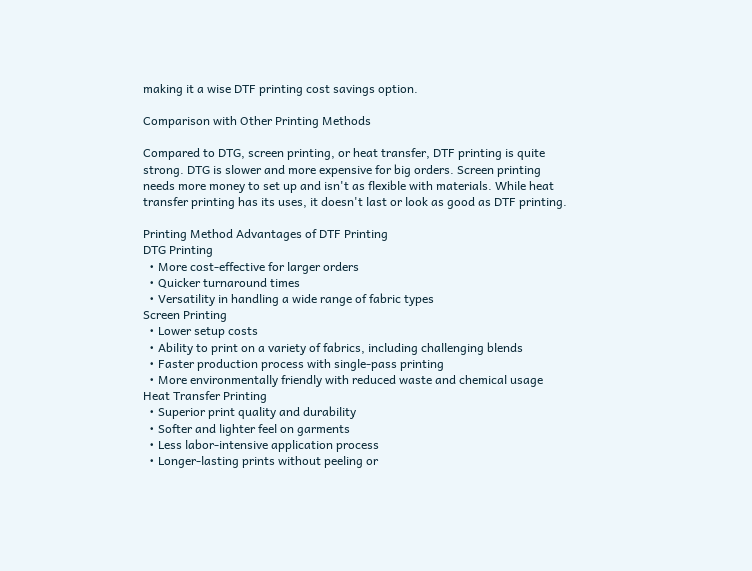making it a wise DTF printing cost savings option.

Comparison with Other Printing Methods

Compared to DTG, screen printing, or heat transfer, DTF printing is quite strong. DTG is slower and more expensive for big orders. Screen printing needs more money to set up and isn't as flexible with materials. While heat transfer printing has its uses, it doesn't last or look as good as DTF printing.

Printing Method Advantages of DTF Printing
DTG Printing
  • More cost-effective for larger orders
  • Quicker turnaround times
  • Versatility in handling a wide range of fabric types
Screen Printing
  • Lower setup costs
  • Ability to print on a variety of fabrics, including challenging blends
  • Faster production process with single-pass printing
  • More environmentally friendly with reduced waste and chemical usage
Heat Transfer Printing
  • Superior print quality and durability
  • Softer and lighter feel on garments
  • Less labor-intensive application process
  • Longer-lasting prints without peeling or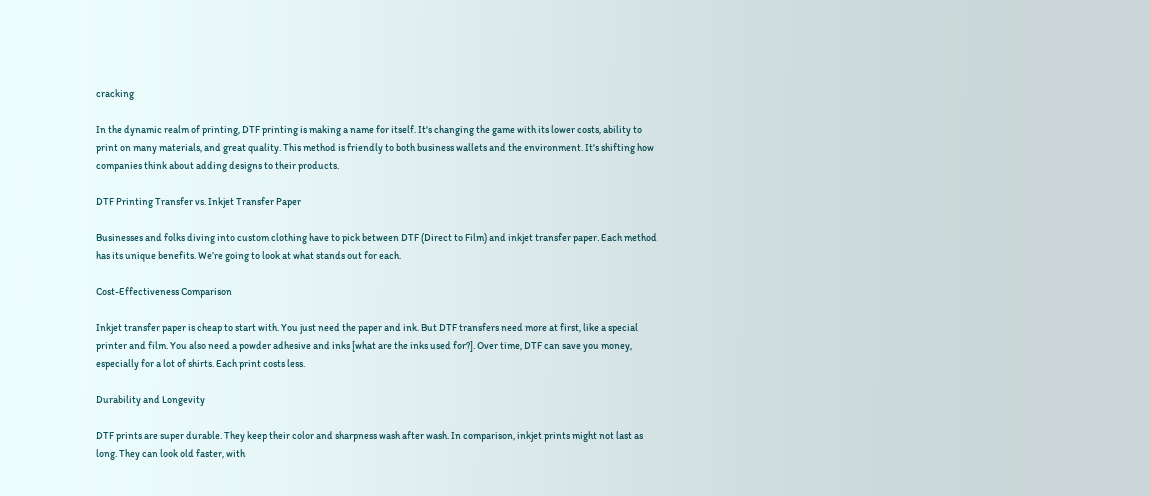cracking

In the dynamic realm of printing, DTF printing is making a name for itself. It's changing the game with its lower costs, ability to print on many materials, and great quality. This method is friendly to both business wallets and the environment. It's shifting how companies think about adding designs to their products.

DTF Printing Transfer vs. Inkjet Transfer Paper

Businesses and folks diving into custom clothing have to pick between DTF (Direct to Film) and inkjet transfer paper. Each method has its unique benefits. We’re going to look at what stands out for each.

Cost-Effectiveness Comparison

Inkjet transfer paper is cheap to start with. You just need the paper and ink. But DTF transfers need more at first, like a special printer and film. You also need a powder adhesive and inks [what are the inks used for?]. Over time, DTF can save you money, especially for a lot of shirts. Each print costs less.

Durability and Longevity

DTF prints are super durable. They keep their color and sharpness wash after wash. In comparison, inkjet prints might not last as long. They can look old faster, with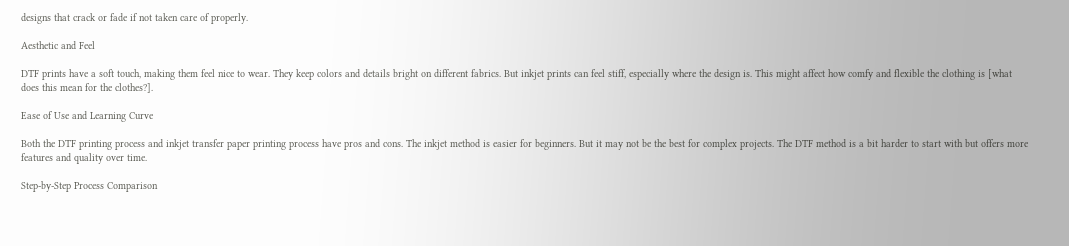designs that crack or fade if not taken care of properly.

Aesthetic and Feel

DTF prints have a soft touch, making them feel nice to wear. They keep colors and details bright on different fabrics. But inkjet prints can feel stiff, especially where the design is. This might affect how comfy and flexible the clothing is [what does this mean for the clothes?].

Ease of Use and Learning Curve

Both the DTF printing process and inkjet transfer paper printing process have pros and cons. The inkjet method is easier for beginners. But it may not be the best for complex projects. The DTF method is a bit harder to start with but offers more features and quality over time.

Step-by-Step Process Comparison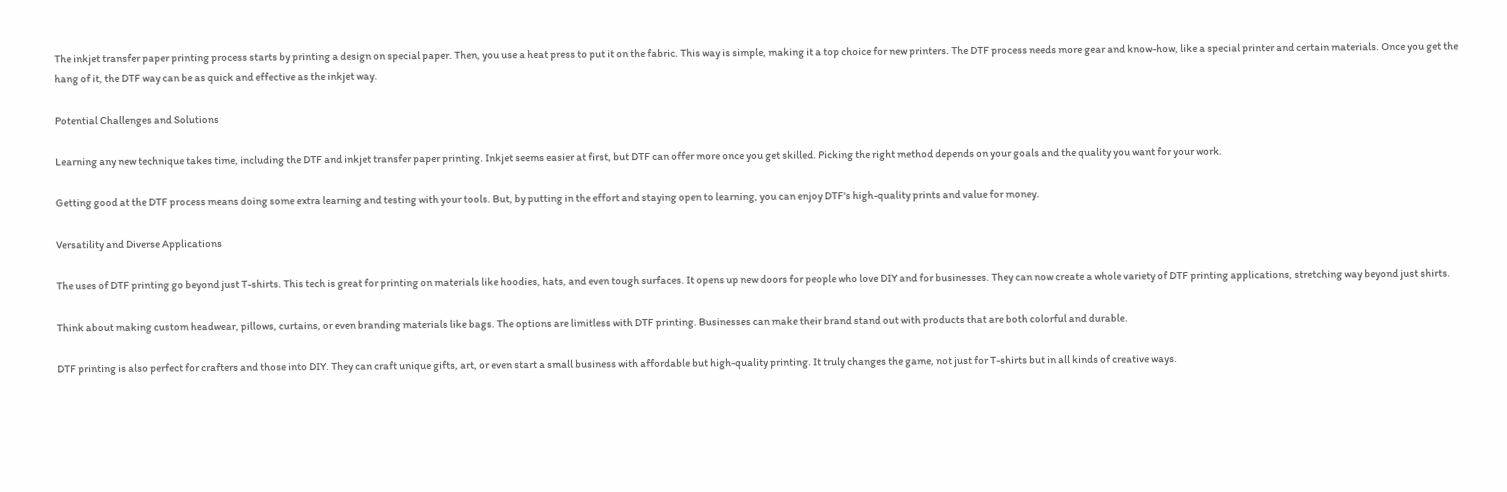The inkjet transfer paper printing process starts by printing a design on special paper. Then, you use a heat press to put it on the fabric. This way is simple, making it a top choice for new printers. The DTF process needs more gear and know-how, like a special printer and certain materials. Once you get the hang of it, the DTF way can be as quick and effective as the inkjet way.

Potential Challenges and Solutions

Learning any new technique takes time, including the DTF and inkjet transfer paper printing. Inkjet seems easier at first, but DTF can offer more once you get skilled. Picking the right method depends on your goals and the quality you want for your work.

Getting good at the DTF process means doing some extra learning and testing with your tools. But, by putting in the effort and staying open to learning, you can enjoy DTF's high-quality prints and value for money.

Versatility and Diverse Applications

The uses of DTF printing go beyond just T-shirts. This tech is great for printing on materials like hoodies, hats, and even tough surfaces. It opens up new doors for people who love DIY and for businesses. They can now create a whole variety of DTF printing applications, stretching way beyond just shirts.

Think about making custom headwear, pillows, curtains, or even branding materials like bags. The options are limitless with DTF printing. Businesses can make their brand stand out with products that are both colorful and durable.

DTF printing is also perfect for crafters and those into DIY. They can craft unique gifts, art, or even start a small business with affordable but high-quality printing. It truly changes the game, not just for T-shirts but in all kinds of creative ways.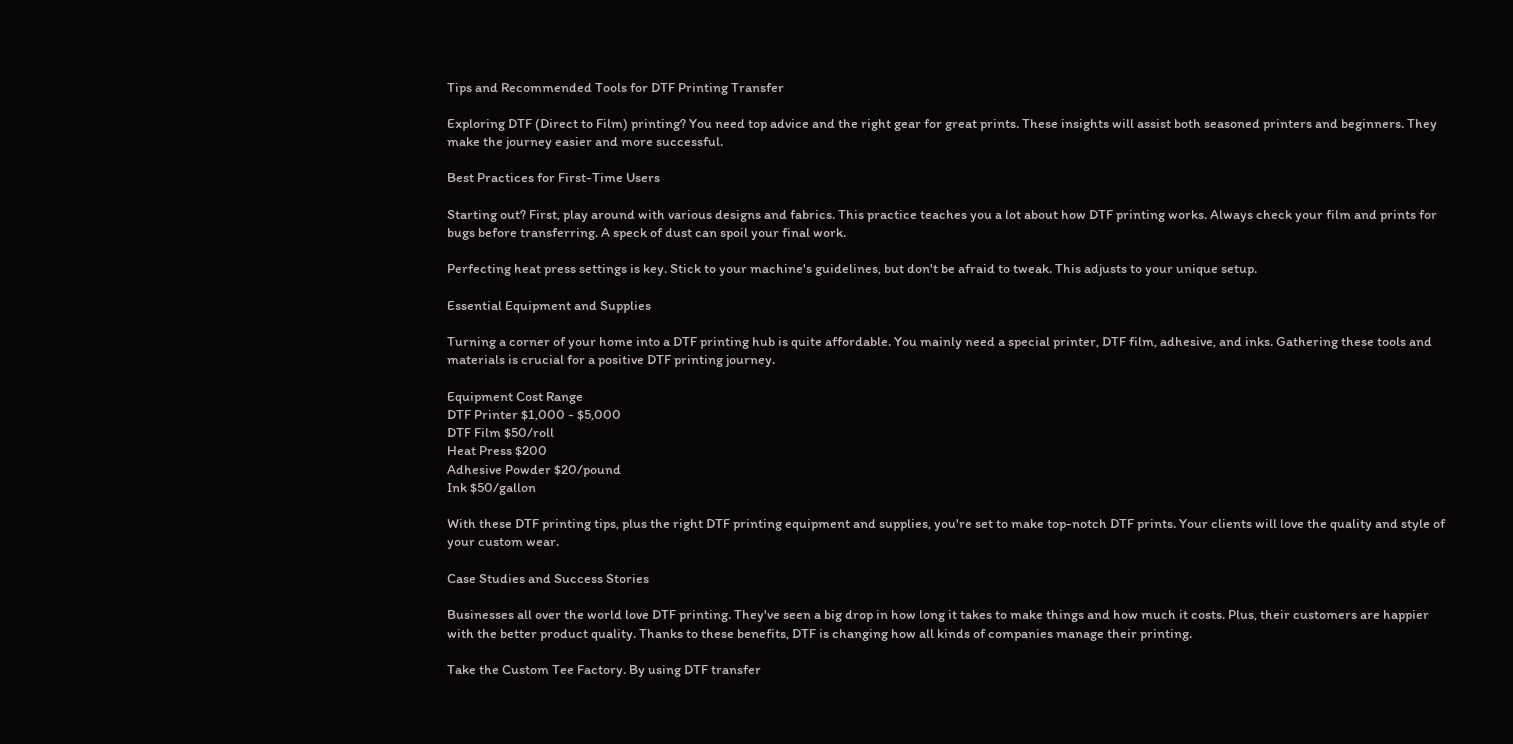Tips and Recommended Tools for DTF Printing Transfer

Exploring DTF (Direct to Film) printing? You need top advice and the right gear for great prints. These insights will assist both seasoned printers and beginners. They make the journey easier and more successful.

Best Practices for First-Time Users

Starting out? First, play around with various designs and fabrics. This practice teaches you a lot about how DTF printing works. Always check your film and prints for bugs before transferring. A speck of dust can spoil your final work.

Perfecting heat press settings is key. Stick to your machine's guidelines, but don't be afraid to tweak. This adjusts to your unique setup.

Essential Equipment and Supplies

Turning a corner of your home into a DTF printing hub is quite affordable. You mainly need a special printer, DTF film, adhesive, and inks. Gathering these tools and materials is crucial for a positive DTF printing journey.

Equipment Cost Range
DTF Printer $1,000 - $5,000
DTF Film $50/roll
Heat Press $200
Adhesive Powder $20/pound
Ink $50/gallon

With these DTF printing tips, plus the right DTF printing equipment and supplies, you're set to make top-notch DTF prints. Your clients will love the quality and style of your custom wear.

Case Studies and Success Stories

Businesses all over the world love DTF printing. They've seen a big drop in how long it takes to make things and how much it costs. Plus, their customers are happier with the better product quality. Thanks to these benefits, DTF is changing how all kinds of companies manage their printing.

Take the Custom Tee Factory. By using DTF transfer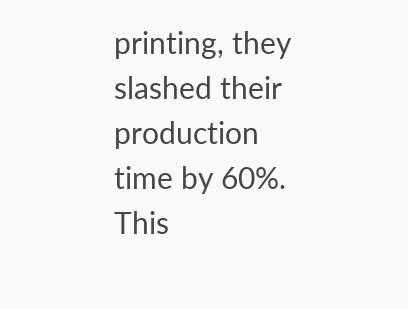printing, they slashed their production time by 60%. This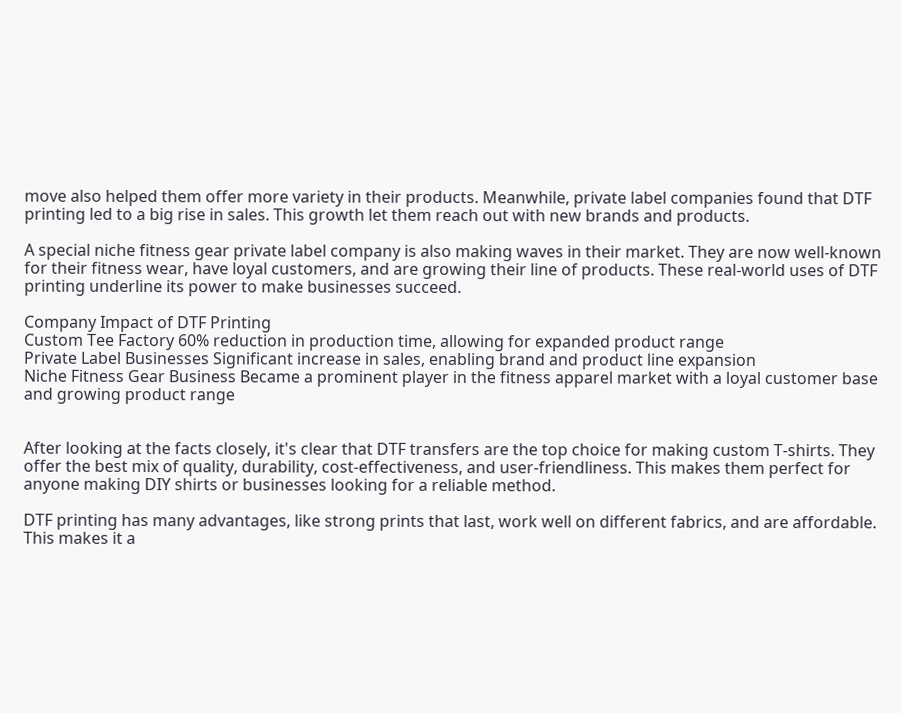move also helped them offer more variety in their products. Meanwhile, private label companies found that DTF printing led to a big rise in sales. This growth let them reach out with new brands and products.

A special niche fitness gear private label company is also making waves in their market. They are now well-known for their fitness wear, have loyal customers, and are growing their line of products. These real-world uses of DTF printing underline its power to make businesses succeed.

Company Impact of DTF Printing
Custom Tee Factory 60% reduction in production time, allowing for expanded product range
Private Label Businesses Significant increase in sales, enabling brand and product line expansion
Niche Fitness Gear Business Became a prominent player in the fitness apparel market with a loyal customer base and growing product range


After looking at the facts closely, it's clear that DTF transfers are the top choice for making custom T-shirts. They offer the best mix of quality, durability, cost-effectiveness, and user-friendliness. This makes them perfect for anyone making DIY shirts or businesses looking for a reliable method.

DTF printing has many advantages, like strong prints that last, work well on different fabrics, and are affordable. This makes it a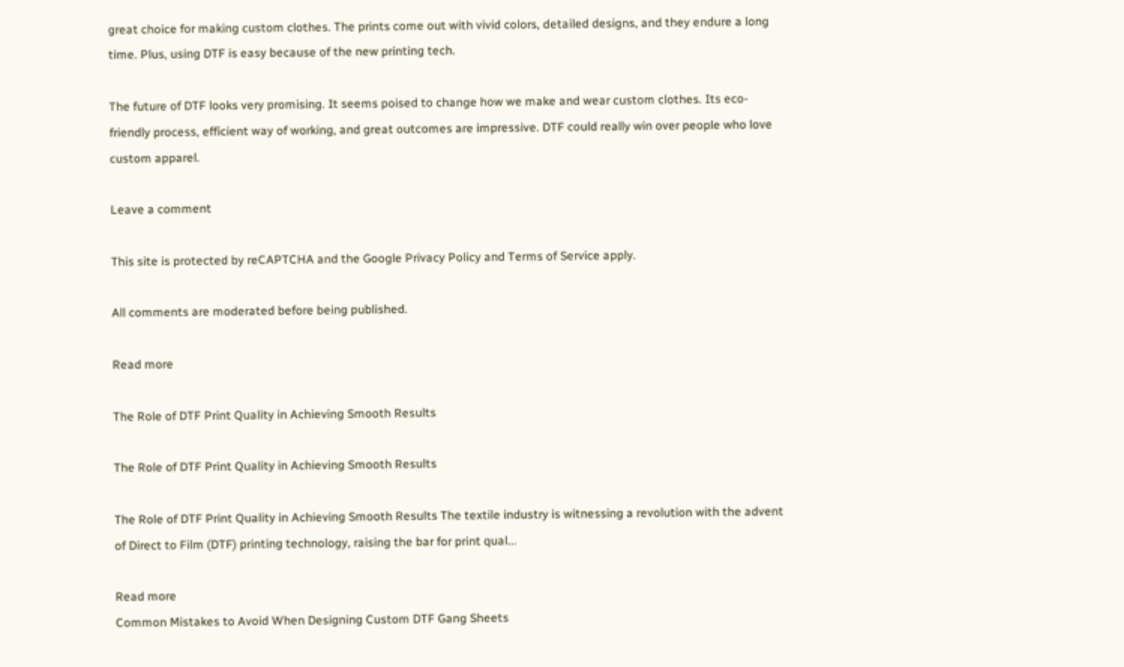great choice for making custom clothes. The prints come out with vivid colors, detailed designs, and they endure a long time. Plus, using DTF is easy because of the new printing tech.

The future of DTF looks very promising. It seems poised to change how we make and wear custom clothes. Its eco-friendly process, efficient way of working, and great outcomes are impressive. DTF could really win over people who love custom apparel.

Leave a comment

This site is protected by reCAPTCHA and the Google Privacy Policy and Terms of Service apply.

All comments are moderated before being published.

Read more

The Role of DTF Print Quality in Achieving Smooth Results

The Role of DTF Print Quality in Achieving Smooth Results

The Role of DTF Print Quality in Achieving Smooth Results The textile industry is witnessing a revolution with the advent of Direct to Film (DTF) printing technology, raising the bar for print qual...

Read more
Common Mistakes to Avoid When Designing Custom DTF Gang Sheets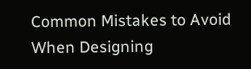Common Mistakes to Avoid When Designing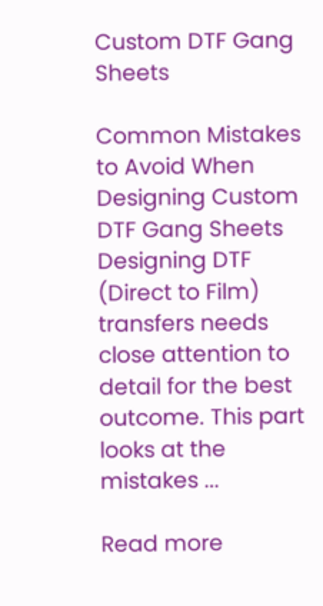Custom DTF Gang Sheets

Common Mistakes to Avoid When Designing Custom DTF Gang Sheets Designing DTF (Direct to Film) transfers needs close attention to detail for the best outcome. This part looks at the mistakes ...

Read more